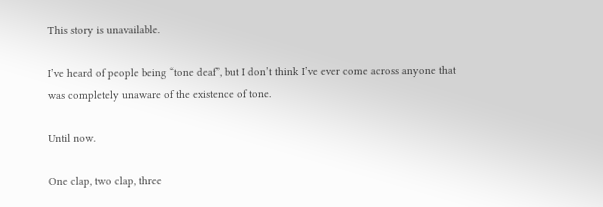This story is unavailable.

I’ve heard of people being “tone deaf”, but I don’t think I’ve ever come across anyone that was completely unaware of the existence of tone.

Until now.

One clap, two clap, three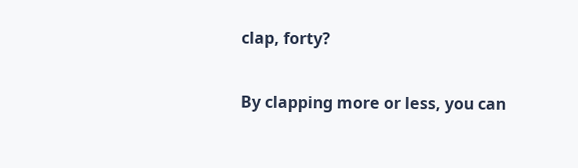clap, forty?

By clapping more or less, you can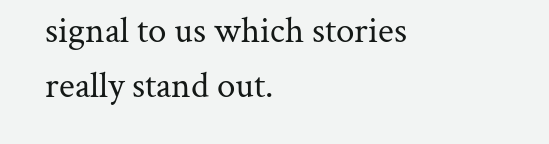signal to us which stories really stand out.